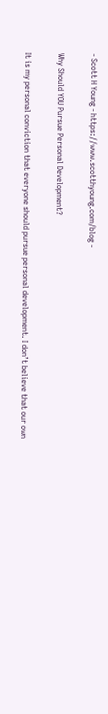- Scott H Young - https://www.scotthyoung.com/blog -

Why Should YOU Pursue Personal Development?

It is my personal conviction that everyone should pursue personal development. I don’t believe that our own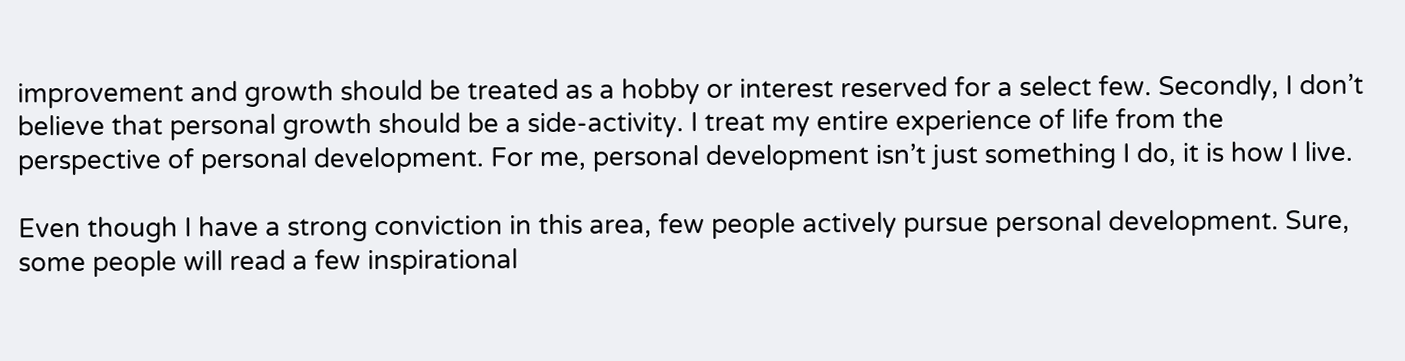improvement and growth should be treated as a hobby or interest reserved for a select few. Secondly, I don’t believe that personal growth should be a side-activity. I treat my entire experience of life from the perspective of personal development. For me, personal development isn’t just something I do, it is how I live.

Even though I have a strong conviction in this area, few people actively pursue personal development. Sure, some people will read a few inspirational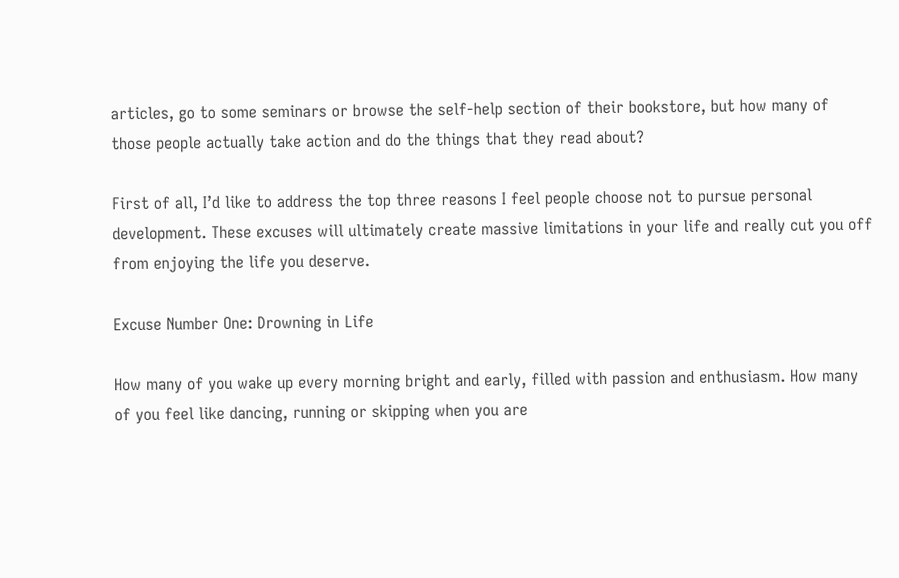articles, go to some seminars or browse the self-help section of their bookstore, but how many of those people actually take action and do the things that they read about?

First of all, I’d like to address the top three reasons I feel people choose not to pursue personal development. These excuses will ultimately create massive limitations in your life and really cut you off from enjoying the life you deserve.

Excuse Number One: Drowning in Life

How many of you wake up every morning bright and early, filled with passion and enthusiasm. How many of you feel like dancing, running or skipping when you are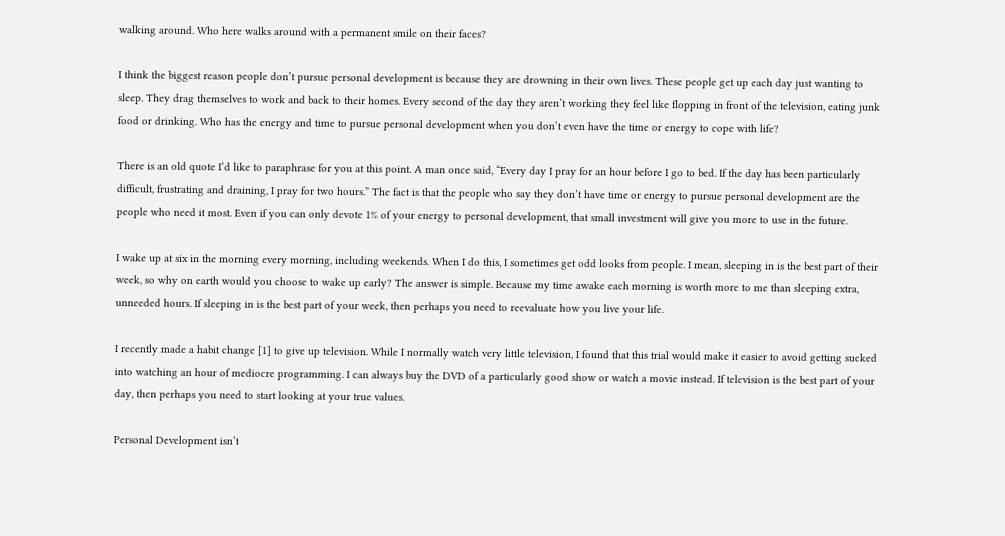walking around. Who here walks around with a permanent smile on their faces?

I think the biggest reason people don’t pursue personal development is because they are drowning in their own lives. These people get up each day just wanting to sleep. They drag themselves to work and back to their homes. Every second of the day they aren’t working they feel like flopping in front of the television, eating junk food or drinking. Who has the energy and time to pursue personal development when you don’t even have the time or energy to cope with life?

There is an old quote I’d like to paraphrase for you at this point. A man once said, “Every day I pray for an hour before I go to bed. If the day has been particularly difficult, frustrating and draining, I pray for two hours.” The fact is that the people who say they don’t have time or energy to pursue personal development are the people who need it most. Even if you can only devote 1% of your energy to personal development, that small investment will give you more to use in the future.

I wake up at six in the morning every morning, including weekends. When I do this, I sometimes get odd looks from people. I mean, sleeping in is the best part of their week, so why on earth would you choose to wake up early? The answer is simple. Because my time awake each morning is worth more to me than sleeping extra, unneeded hours. If sleeping in is the best part of your week, then perhaps you need to reevaluate how you live your life.

I recently made a habit change [1] to give up television. While I normally watch very little television, I found that this trial would make it easier to avoid getting sucked into watching an hour of mediocre programming. I can always buy the DVD of a particularly good show or watch a movie instead. If television is the best part of your day, then perhaps you need to start looking at your true values.

Personal Development isn’t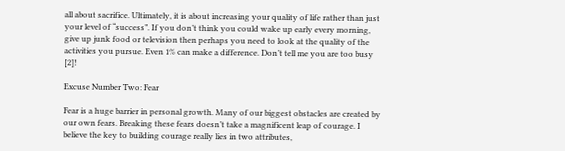all about sacrifice. Ultimately, it is about increasing your quality of life rather than just your level of “success”. If you don’t think you could wake up early every morning, give up junk food or television then perhaps you need to look at the quality of the activities you pursue. Even 1% can make a difference. Don’t tell me you are too busy [2]!

Excuse Number Two: Fear

Fear is a huge barrier in personal growth. Many of our biggest obstacles are created by our own fears. Breaking these fears doesn’t take a magnificent leap of courage. I believe the key to building courage really lies in two attributes,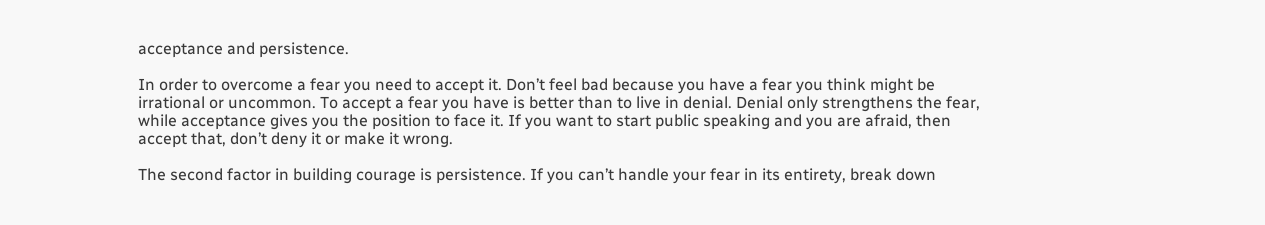acceptance and persistence.

In order to overcome a fear you need to accept it. Don’t feel bad because you have a fear you think might be irrational or uncommon. To accept a fear you have is better than to live in denial. Denial only strengthens the fear, while acceptance gives you the position to face it. If you want to start public speaking and you are afraid, then accept that, don’t deny it or make it wrong.

The second factor in building courage is persistence. If you can’t handle your fear in its entirety, break down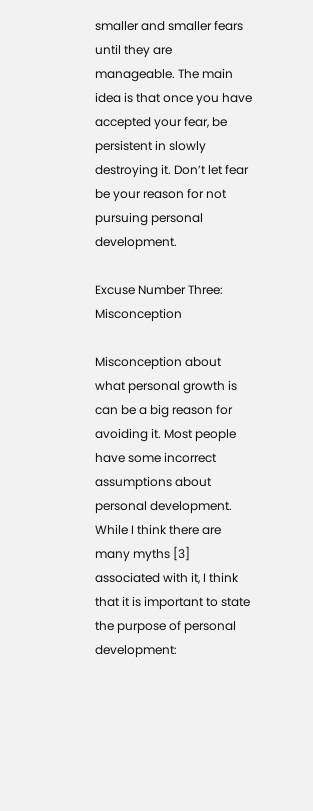smaller and smaller fears until they are manageable. The main idea is that once you have accepted your fear, be persistent in slowly destroying it. Don’t let fear be your reason for not pursuing personal development.

Excuse Number Three: Misconception

Misconception about what personal growth is can be a big reason for avoiding it. Most people have some incorrect assumptions about personal development. While I think there are many myths [3] associated with it, I think that it is important to state the purpose of personal development: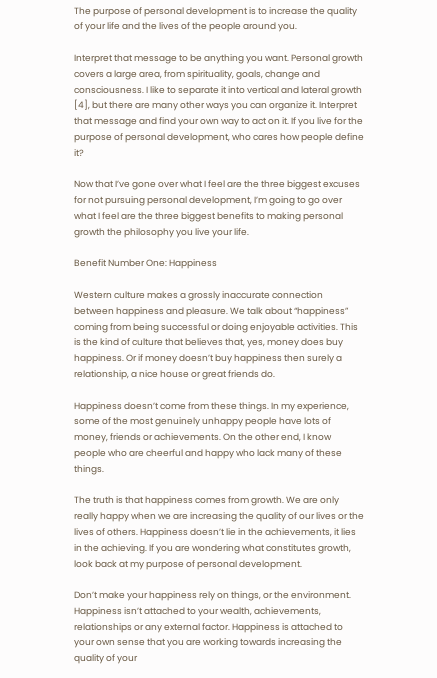The purpose of personal development is to increase the quality of your life and the lives of the people around you.

Interpret that message to be anything you want. Personal growth covers a large area, from spirituality, goals, change and consciousness. I like to separate it into vertical and lateral growth [4], but there are many other ways you can organize it. Interpret that message and find your own way to act on it. If you live for the purpose of personal development, who cares how people define it?

Now that I’ve gone over what I feel are the three biggest excuses for not pursuing personal development, I’m going to go over what I feel are the three biggest benefits to making personal growth the philosophy you live your life.

Benefit Number One: Happiness

Western culture makes a grossly inaccurate connection between happiness and pleasure. We talk about “happiness” coming from being successful or doing enjoyable activities. This is the kind of culture that believes that, yes, money does buy happiness. Or if money doesn’t buy happiness then surely a relationship, a nice house or great friends do.

Happiness doesn’t come from these things. In my experience, some of the most genuinely unhappy people have lots of money, friends or achievements. On the other end, I know people who are cheerful and happy who lack many of these things.

The truth is that happiness comes from growth. We are only really happy when we are increasing the quality of our lives or the lives of others. Happiness doesn’t lie in the achievements, it lies in the achieving. If you are wondering what constitutes growth, look back at my purpose of personal development.

Don’t make your happiness rely on things, or the environment. Happiness isn’t attached to your wealth, achievements, relationships or any external factor. Happiness is attached to your own sense that you are working towards increasing the quality of your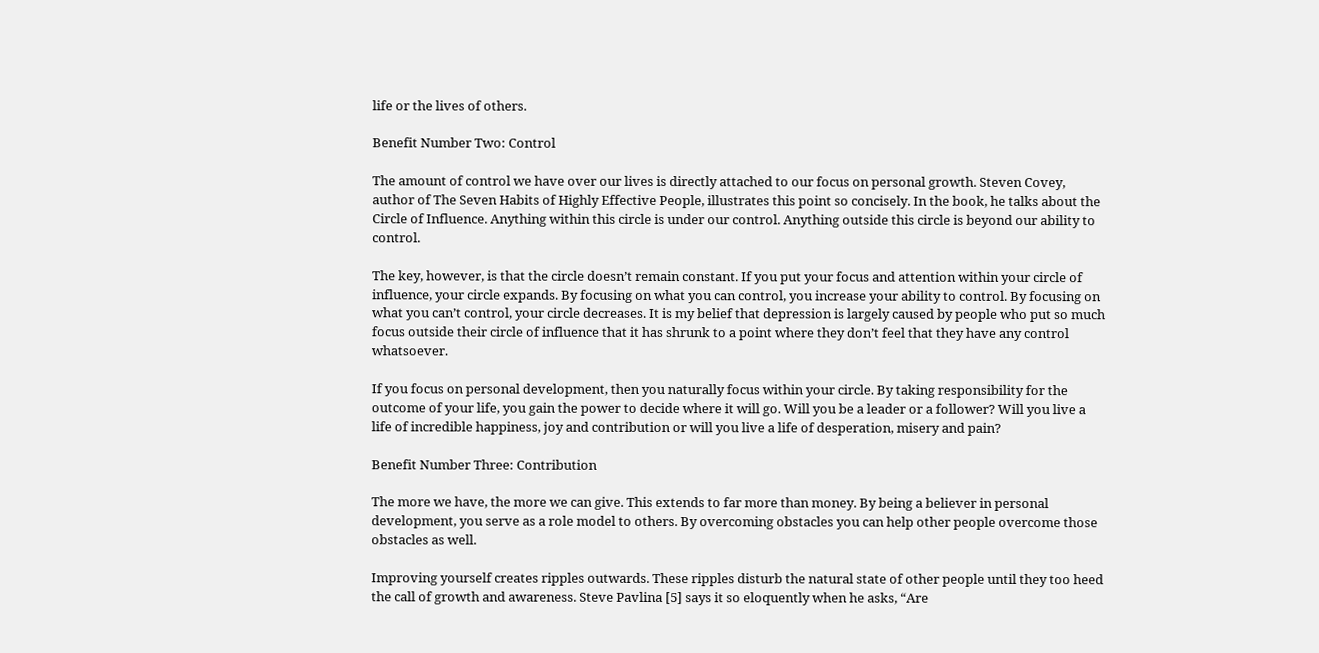life or the lives of others.

Benefit Number Two: Control

The amount of control we have over our lives is directly attached to our focus on personal growth. Steven Covey, author of The Seven Habits of Highly Effective People, illustrates this point so concisely. In the book, he talks about the Circle of Influence. Anything within this circle is under our control. Anything outside this circle is beyond our ability to control.

The key, however, is that the circle doesn’t remain constant. If you put your focus and attention within your circle of influence, your circle expands. By focusing on what you can control, you increase your ability to control. By focusing on what you can’t control, your circle decreases. It is my belief that depression is largely caused by people who put so much focus outside their circle of influence that it has shrunk to a point where they don’t feel that they have any control whatsoever.

If you focus on personal development, then you naturally focus within your circle. By taking responsibility for the outcome of your life, you gain the power to decide where it will go. Will you be a leader or a follower? Will you live a life of incredible happiness, joy and contribution or will you live a life of desperation, misery and pain?

Benefit Number Three: Contribution

The more we have, the more we can give. This extends to far more than money. By being a believer in personal development, you serve as a role model to others. By overcoming obstacles you can help other people overcome those obstacles as well.

Improving yourself creates ripples outwards. These ripples disturb the natural state of other people until they too heed the call of growth and awareness. Steve Pavlina [5] says it so eloquently when he asks, “Are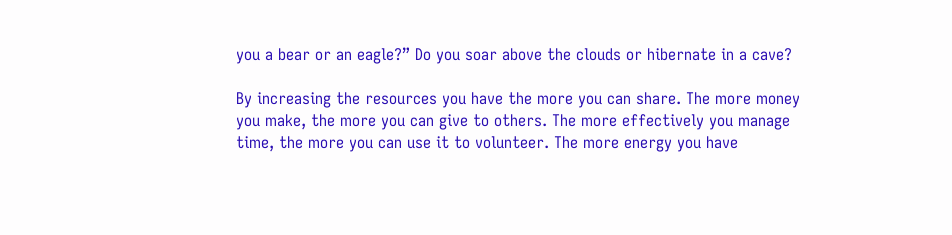you a bear or an eagle?” Do you soar above the clouds or hibernate in a cave?

By increasing the resources you have the more you can share. The more money you make, the more you can give to others. The more effectively you manage time, the more you can use it to volunteer. The more energy you have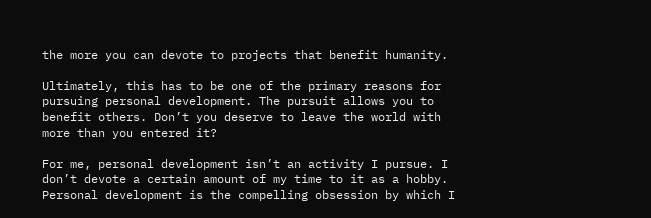the more you can devote to projects that benefit humanity.

Ultimately, this has to be one of the primary reasons for pursuing personal development. The pursuit allows you to benefit others. Don’t you deserve to leave the world with more than you entered it?

For me, personal development isn’t an activity I pursue. I don’t devote a certain amount of my time to it as a hobby. Personal development is the compelling obsession by which I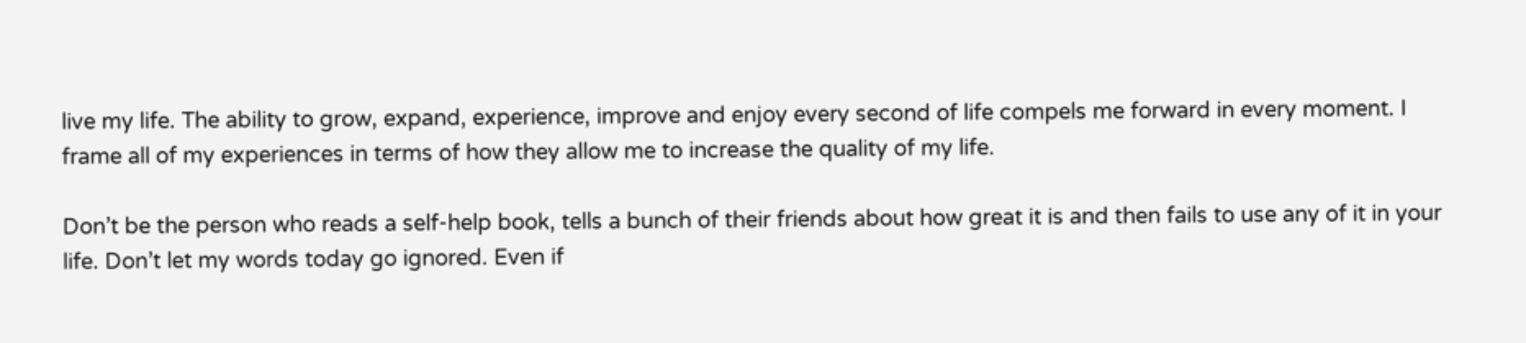live my life. The ability to grow, expand, experience, improve and enjoy every second of life compels me forward in every moment. I frame all of my experiences in terms of how they allow me to increase the quality of my life.

Don’t be the person who reads a self-help book, tells a bunch of their friends about how great it is and then fails to use any of it in your life. Don’t let my words today go ignored. Even if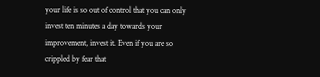your life is so out of control that you can only invest ten minutes a day towards your improvement, invest it. Even if you are so crippled by fear that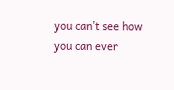you can’t see how you can ever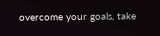overcome your goals, take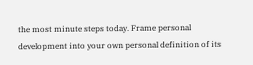the most minute steps today. Frame personal development into your own personal definition of its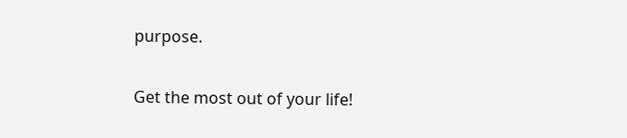purpose.

Get the most out of your life!